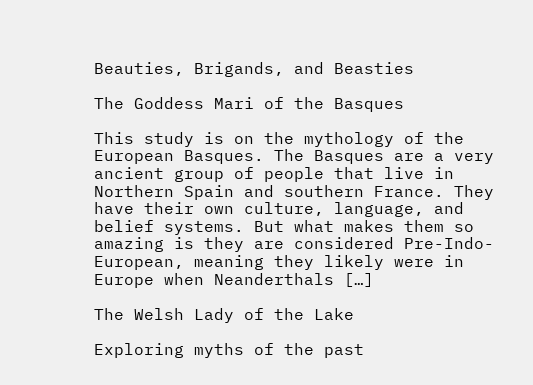Beauties, Brigands, and Beasties

The Goddess Mari of the Basques

This study is on the mythology of the European Basques. The Basques are a very ancient group of people that live in Northern Spain and southern France. They have their own culture, language, and belief systems. But what makes them so amazing is they are considered Pre-Indo-European, meaning they likely were in Europe when Neanderthals […]

The Welsh Lady of the Lake

Exploring myths of the past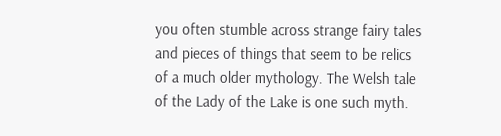you often stumble across strange fairy tales and pieces of things that seem to be relics of a much older mythology. The Welsh tale of the Lady of the Lake is one such myth.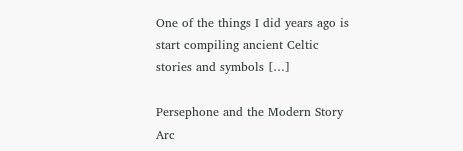One of the things I did years ago is start compiling ancient Celtic stories and symbols […]

Persephone and the Modern Story Arc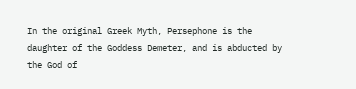In the original Greek Myth, Persephone is the daughter of the Goddess Demeter, and is abducted by the God of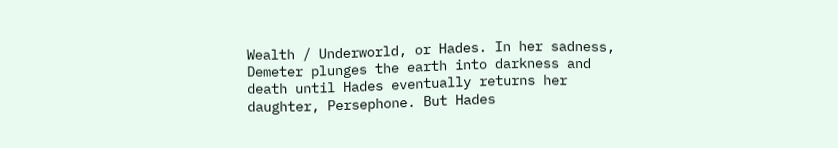Wealth / Underworld, or Hades. In her sadness, Demeter plunges the earth into darkness and death until Hades eventually returns her daughter, Persephone. But Hades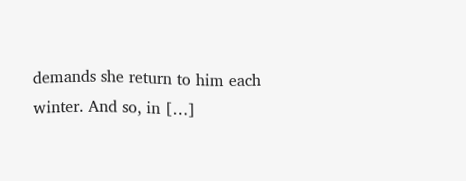demands she return to him each winter. And so, in […]